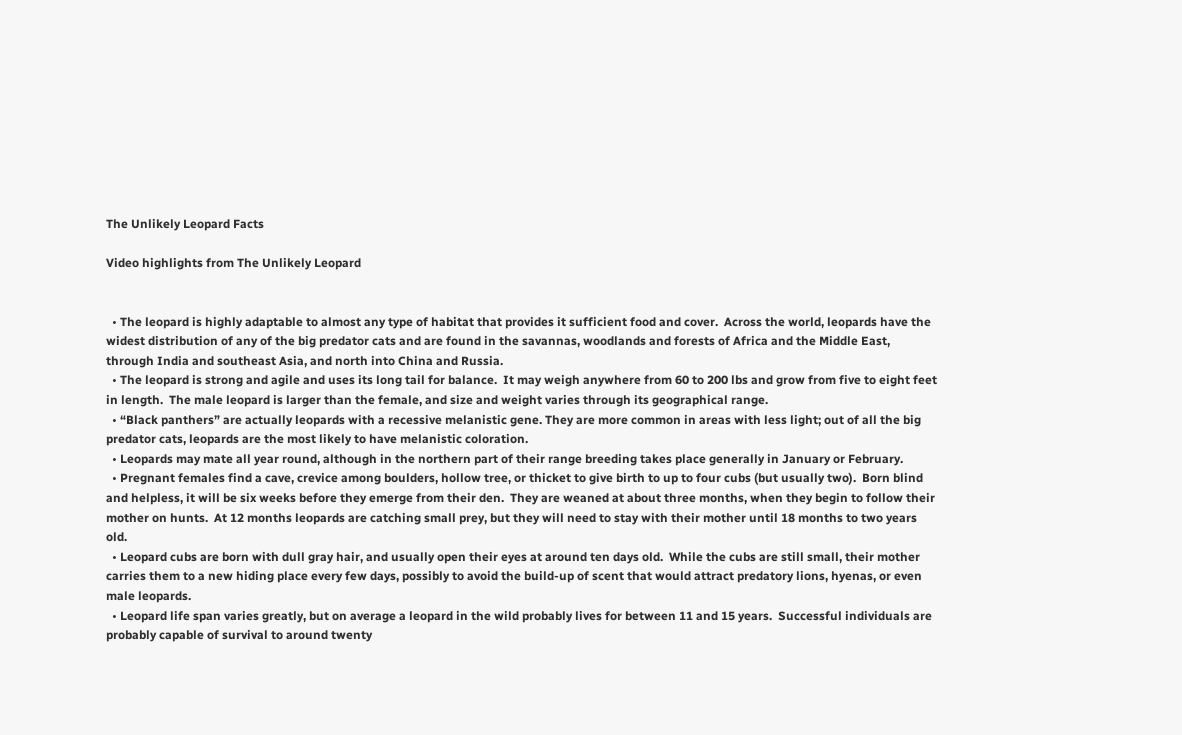The Unlikely Leopard Facts

Video highlights from The Unlikely Leopard


  • The leopard is highly adaptable to almost any type of habitat that provides it sufficient food and cover.  Across the world, leopards have the widest distribution of any of the big predator cats and are found in the savannas, woodlands and forests of Africa and the Middle East, through India and southeast Asia, and north into China and Russia.
  • The leopard is strong and agile and uses its long tail for balance.  It may weigh anywhere from 60 to 200 lbs and grow from five to eight feet in length.  The male leopard is larger than the female, and size and weight varies through its geographical range.
  • “Black panthers” are actually leopards with a recessive melanistic gene. They are more common in areas with less light; out of all the big predator cats, leopards are the most likely to have melanistic coloration.
  • Leopards may mate all year round, although in the northern part of their range breeding takes place generally in January or February.
  • Pregnant females find a cave, crevice among boulders, hollow tree, or thicket to give birth to up to four cubs (but usually two).  Born blind and helpless, it will be six weeks before they emerge from their den.  They are weaned at about three months, when they begin to follow their mother on hunts.  At 12 months leopards are catching small prey, but they will need to stay with their mother until 18 months to two years old.
  • Leopard cubs are born with dull gray hair, and usually open their eyes at around ten days old.  While the cubs are still small, their mother carries them to a new hiding place every few days, possibly to avoid the build-up of scent that would attract predatory lions, hyenas, or even male leopards.
  • Leopard life span varies greatly, but on average a leopard in the wild probably lives for between 11 and 15 years.  Successful individuals are probably capable of survival to around twenty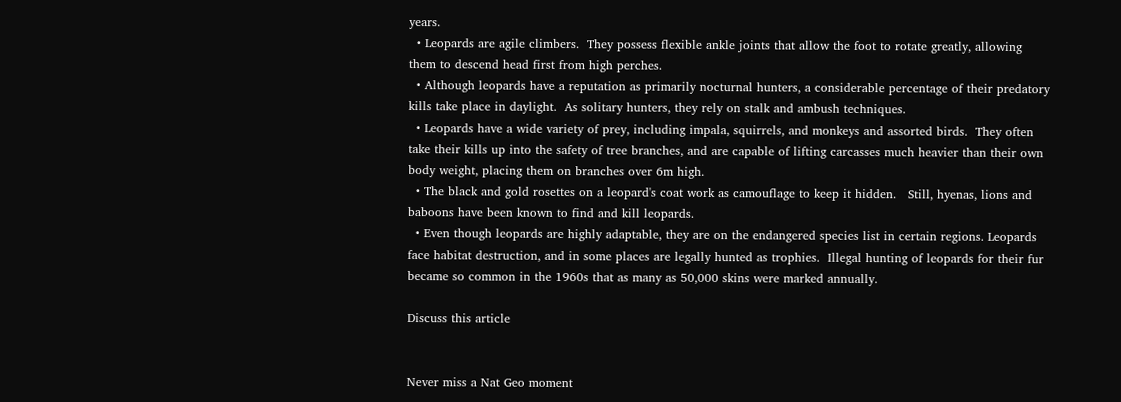years.
  • Leopards are agile climbers.  They possess flexible ankle joints that allow the foot to rotate greatly, allowing them to descend head first from high perches.
  • Although leopards have a reputation as primarily nocturnal hunters, a considerable percentage of their predatory kills take place in daylight.  As solitary hunters, they rely on stalk and ambush techniques.
  • Leopards have a wide variety of prey, including impala, squirrels, and monkeys and assorted birds.  They often take their kills up into the safety of tree branches, and are capable of lifting carcasses much heavier than their own body weight, placing them on branches over 6m high.
  • The black and gold rosettes on a leopard's coat work as camouflage to keep it hidden.   Still, hyenas, lions and baboons have been known to find and kill leopards.
  • Even though leopards are highly adaptable, they are on the endangered species list in certain regions. Leopards face habitat destruction, and in some places are legally hunted as trophies.  Illegal hunting of leopards for their fur became so common in the 1960s that as many as 50,000 skins were marked annually.

Discuss this article


Never miss a Nat Geo moment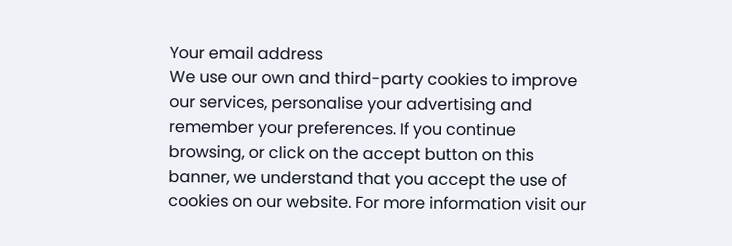Your email address
We use our own and third-party cookies to improve our services, personalise your advertising and remember your preferences. If you continue browsing, or click on the accept button on this banner, we understand that you accept the use of cookies on our website. For more information visit our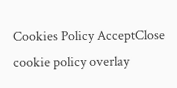Cookies Policy AcceptClose cookie policy overlay